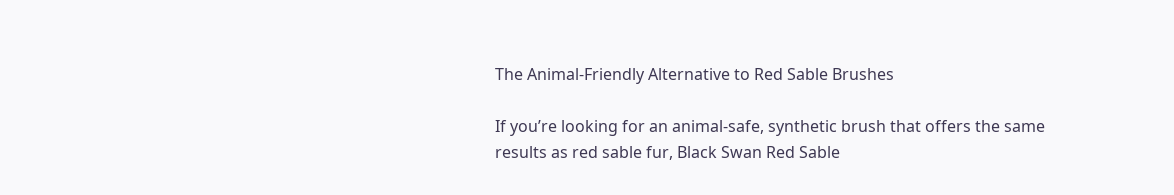The Animal-Friendly Alternative to Red Sable Brushes

If you’re looking for an animal-safe, synthetic brush that offers the same results as red sable fur, Black Swan Red Sable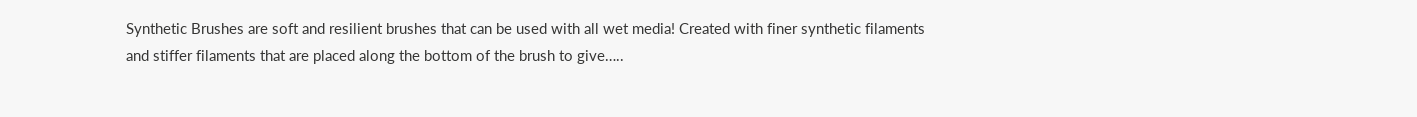Synthetic Brushes are soft and resilient brushes that can be used with all wet media! Created with finer synthetic filaments and stiffer filaments that are placed along the bottom of the brush to give…..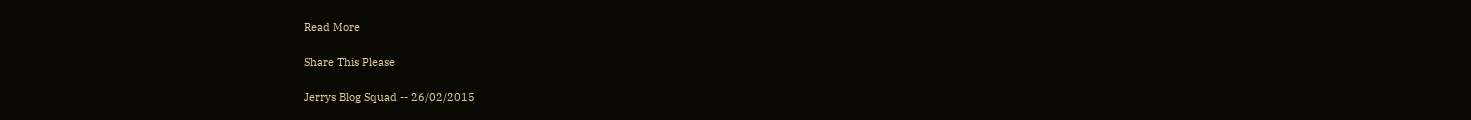Read More

Share This Please

Jerrys Blog Squad -- 26/02/2015